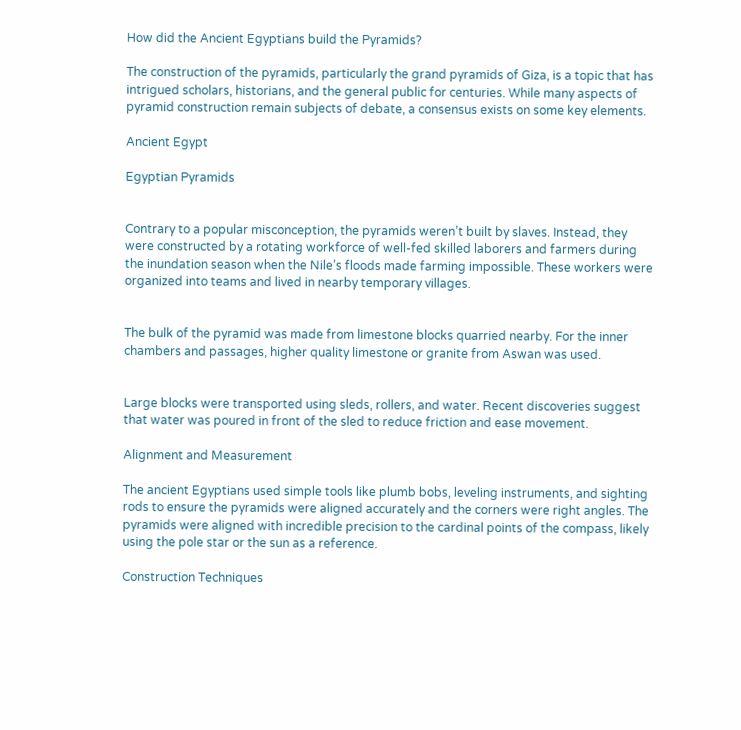How did the Ancient Egyptians build the Pyramids?

The construction of the pyramids, particularly the grand pyramids of Giza, is a topic that has intrigued scholars, historians, and the general public for centuries. While many aspects of pyramid construction remain subjects of debate, a consensus exists on some key elements.

Ancient Egypt

Egyptian Pyramids


Contrary to a popular misconception, the pyramids weren’t built by slaves. Instead, they were constructed by a rotating workforce of well-fed skilled laborers and farmers during the inundation season when the Nile’s floods made farming impossible. These workers were organized into teams and lived in nearby temporary villages.


The bulk of the pyramid was made from limestone blocks quarried nearby. For the inner chambers and passages, higher quality limestone or granite from Aswan was used.


Large blocks were transported using sleds, rollers, and water. Recent discoveries suggest that water was poured in front of the sled to reduce friction and ease movement.

Alignment and Measurement

The ancient Egyptians used simple tools like plumb bobs, leveling instruments, and sighting rods to ensure the pyramids were aligned accurately and the corners were right angles. The pyramids were aligned with incredible precision to the cardinal points of the compass, likely using the pole star or the sun as a reference.

Construction Techniques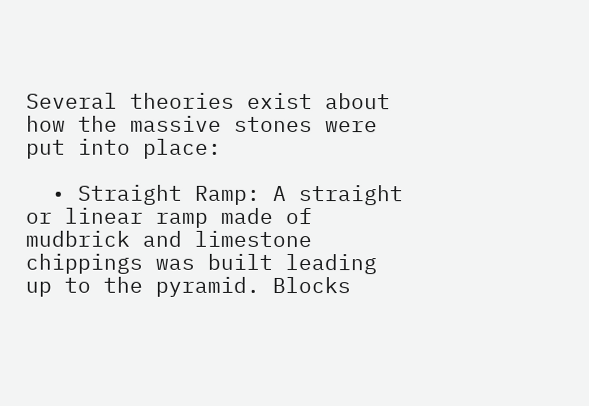Several theories exist about how the massive stones were put into place:

  • Straight Ramp: A straight or linear ramp made of mudbrick and limestone chippings was built leading up to the pyramid. Blocks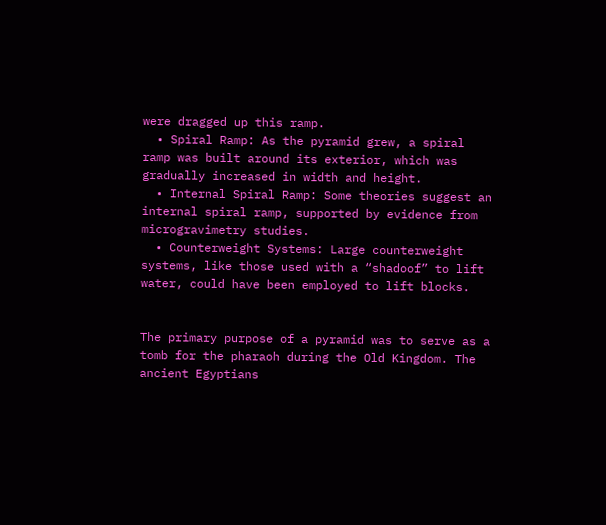were dragged up this ramp.
  • Spiral Ramp: As the pyramid grew, a spiral ramp was built around its exterior, which was gradually increased in width and height.
  • Internal Spiral Ramp: Some theories suggest an internal spiral ramp, supported by evidence from microgravimetry studies.
  • Counterweight Systems: Large counterweight systems, like those used with a “shadoof” to lift water, could have been employed to lift blocks.


The primary purpose of a pyramid was to serve as a tomb for the pharaoh during the Old Kingdom. The ancient Egyptians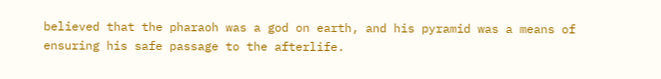believed that the pharaoh was a god on earth, and his pyramid was a means of ensuring his safe passage to the afterlife.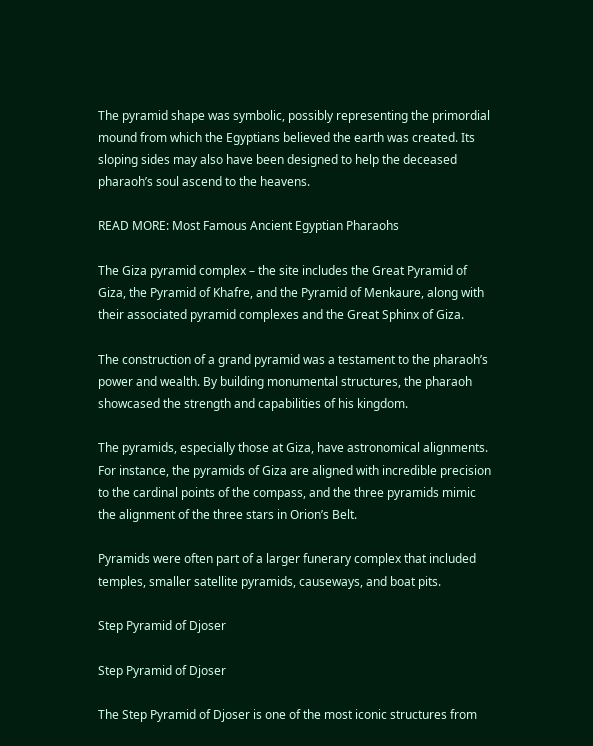The pyramid shape was symbolic, possibly representing the primordial mound from which the Egyptians believed the earth was created. Its sloping sides may also have been designed to help the deceased pharaoh’s soul ascend to the heavens.

READ MORE: Most Famous Ancient Egyptian Pharaohs

The Giza pyramid complex – the site includes the Great Pyramid of Giza, the Pyramid of Khafre, and the Pyramid of Menkaure, along with their associated pyramid complexes and the Great Sphinx of Giza.

The construction of a grand pyramid was a testament to the pharaoh’s power and wealth. By building monumental structures, the pharaoh showcased the strength and capabilities of his kingdom.

The pyramids, especially those at Giza, have astronomical alignments. For instance, the pyramids of Giza are aligned with incredible precision to the cardinal points of the compass, and the three pyramids mimic the alignment of the three stars in Orion’s Belt.

Pyramids were often part of a larger funerary complex that included temples, smaller satellite pyramids, causeways, and boat pits.

Step Pyramid of Djoser

Step Pyramid of Djoser

The Step Pyramid of Djoser is one of the most iconic structures from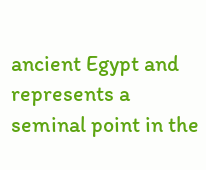ancient Egypt and represents a seminal point in the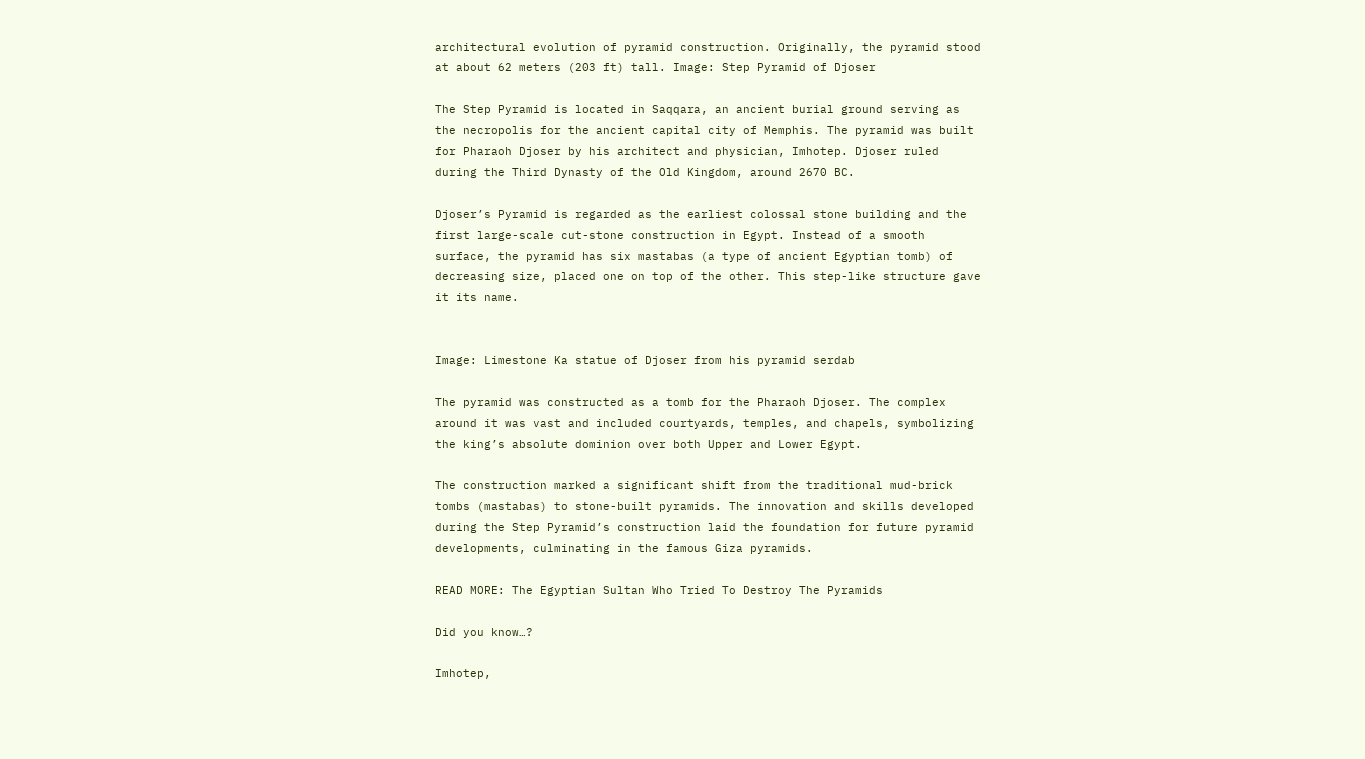architectural evolution of pyramid construction. Originally, the pyramid stood at about 62 meters (203 ft) tall. Image: Step Pyramid of Djoser

The Step Pyramid is located in Saqqara, an ancient burial ground serving as the necropolis for the ancient capital city of Memphis. The pyramid was built for Pharaoh Djoser by his architect and physician, Imhotep. Djoser ruled during the Third Dynasty of the Old Kingdom, around 2670 BC.

Djoser’s Pyramid is regarded as the earliest colossal stone building and the first large-scale cut-stone construction in Egypt. Instead of a smooth surface, the pyramid has six mastabas (a type of ancient Egyptian tomb) of decreasing size, placed one on top of the other. This step-like structure gave it its name.


Image: Limestone Ka statue of Djoser from his pyramid serdab

The pyramid was constructed as a tomb for the Pharaoh Djoser. The complex around it was vast and included courtyards, temples, and chapels, symbolizing the king’s absolute dominion over both Upper and Lower Egypt.

The construction marked a significant shift from the traditional mud-brick tombs (mastabas) to stone-built pyramids. The innovation and skills developed during the Step Pyramid’s construction laid the foundation for future pyramid developments, culminating in the famous Giza pyramids.

READ MORE: The Egyptian Sultan Who Tried To Destroy The Pyramids

Did you know…?

Imhotep,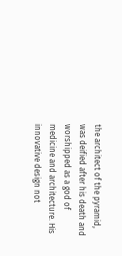the architect of the pyramid, was deified after his death and worshipped as a god of medicine and architecture. His innovative design not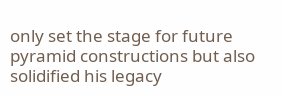only set the stage for future pyramid constructions but also solidified his legacy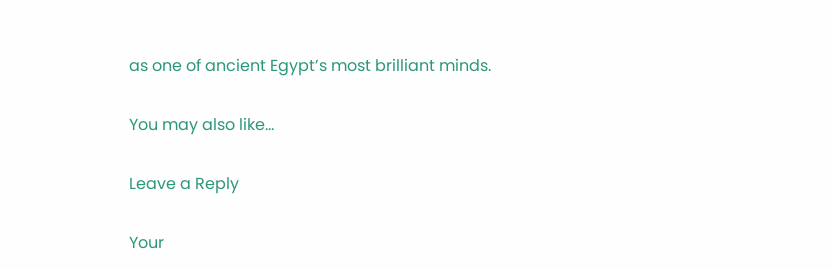as one of ancient Egypt’s most brilliant minds.

You may also like...

Leave a Reply

Your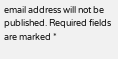email address will not be published. Required fields are marked *